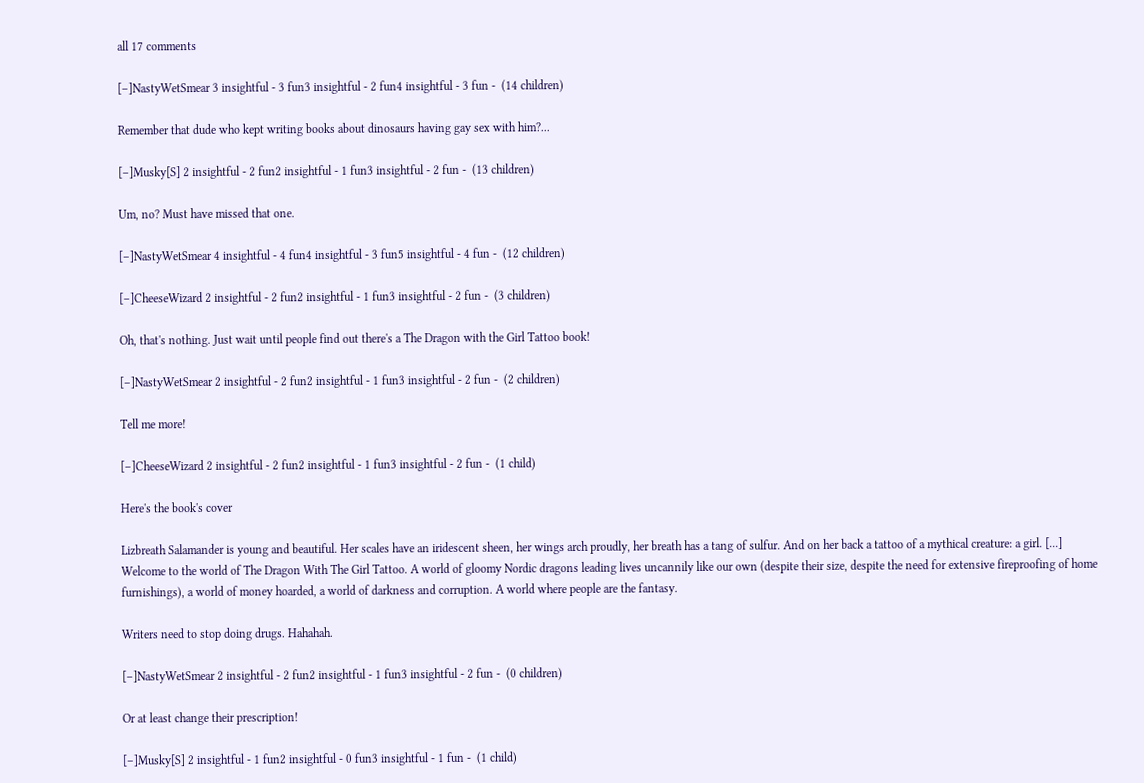all 17 comments

[–]NastyWetSmear 3 insightful - 3 fun3 insightful - 2 fun4 insightful - 3 fun -  (14 children)

Remember that dude who kept writing books about dinosaurs having gay sex with him?...

[–]Musky[S] 2 insightful - 2 fun2 insightful - 1 fun3 insightful - 2 fun -  (13 children)

Um, no? Must have missed that one.

[–]NastyWetSmear 4 insightful - 4 fun4 insightful - 3 fun5 insightful - 4 fun -  (12 children)

[–]CheeseWizard 2 insightful - 2 fun2 insightful - 1 fun3 insightful - 2 fun -  (3 children)

Oh, that's nothing. Just wait until people find out there's a The Dragon with the Girl Tattoo book!

[–]NastyWetSmear 2 insightful - 2 fun2 insightful - 1 fun3 insightful - 2 fun -  (2 children)

Tell me more!

[–]CheeseWizard 2 insightful - 2 fun2 insightful - 1 fun3 insightful - 2 fun -  (1 child)

Here's the book's cover

Lizbreath Salamander is young and beautiful. Her scales have an iridescent sheen, her wings arch proudly, her breath has a tang of sulfur. And on her back a tattoo of a mythical creature: a girl. [...] Welcome to the world of The Dragon With The Girl Tattoo. A world of gloomy Nordic dragons leading lives uncannily like our own (despite their size, despite the need for extensive fireproofing of home furnishings), a world of money hoarded, a world of darkness and corruption. A world where people are the fantasy.

Writers need to stop doing drugs. Hahahah.

[–]NastyWetSmear 2 insightful - 2 fun2 insightful - 1 fun3 insightful - 2 fun -  (0 children)

Or at least change their prescription!

[–]Musky[S] 2 insightful - 1 fun2 insightful - 0 fun3 insightful - 1 fun -  (1 child)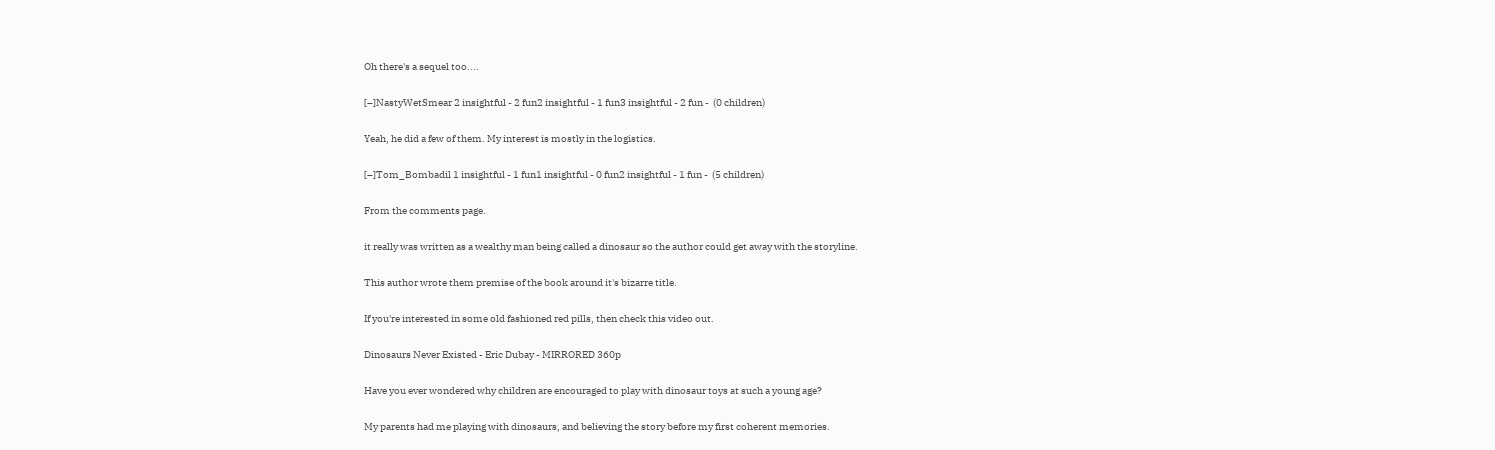Oh there's a sequel too....

[–]NastyWetSmear 2 insightful - 2 fun2 insightful - 1 fun3 insightful - 2 fun -  (0 children)

Yeah, he did a few of them. My interest is mostly in the logistics.

[–]Tom_Bombadil 1 insightful - 1 fun1 insightful - 0 fun2 insightful - 1 fun -  (5 children)

From the comments page.

it really was written as a wealthy man being called a dinosaur so the author could get away with the storyline.

This author wrote them premise of the book around it's bizarre title.

If you're interested in some old fashioned red pills, then check this video out.

Dinosaurs Never Existed - Eric Dubay - MIRRORED 360p

Have you ever wondered why children are encouraged to play with dinosaur toys at such a young age?

My parents had me playing with dinosaurs, and believing the story before my first coherent memories.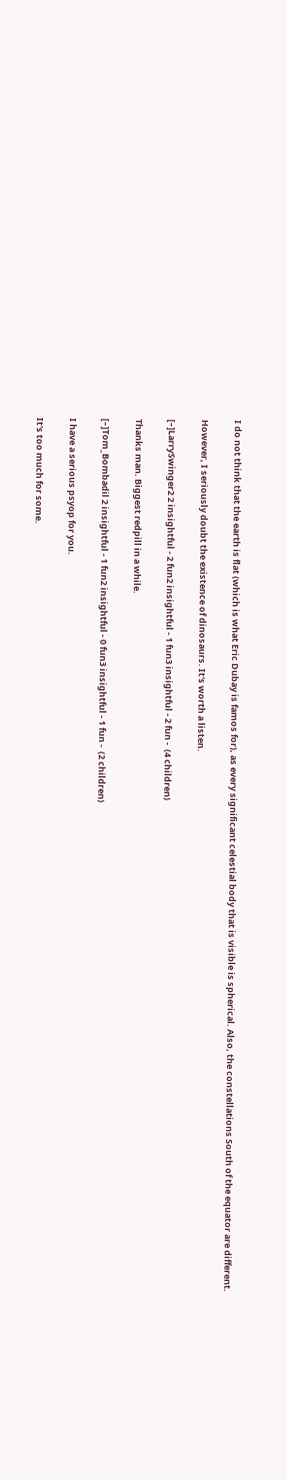I do not think that the earth is flat (which is what Eric Dubay is famos for), as every significant celestial body that is visible is spherical. Also, the constellations South of the equator are different.

However, I seriously doubt the existence of dinosaurs. It's worth a listen.

[–]LarrySwinger2 2 insightful - 2 fun2 insightful - 1 fun3 insightful - 2 fun -  (4 children)

Thanks man. Biggest redpill in a while.

[–]Tom_Bombadil 2 insightful - 1 fun2 insightful - 0 fun3 insightful - 1 fun -  (2 children)

I have a serious psyop for you.

It's too much for some.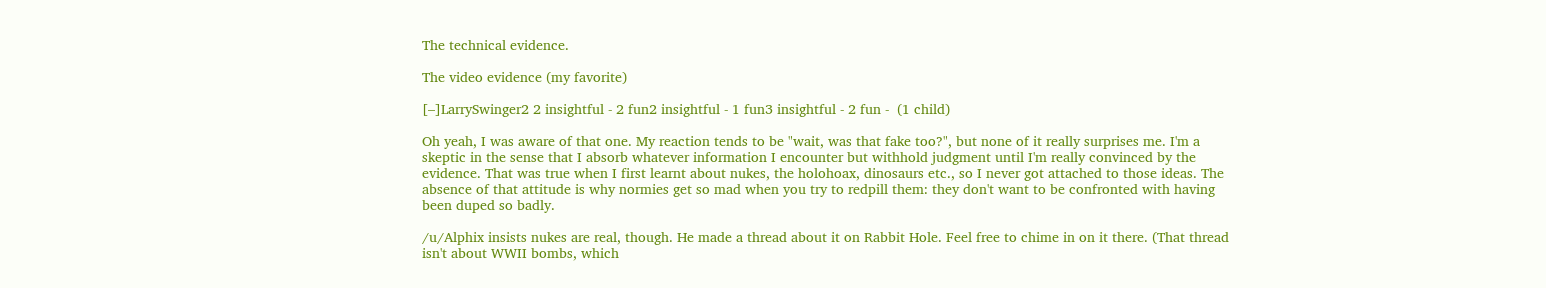The technical evidence.

The video evidence (my favorite)

[–]LarrySwinger2 2 insightful - 2 fun2 insightful - 1 fun3 insightful - 2 fun -  (1 child)

Oh yeah, I was aware of that one. My reaction tends to be "wait, was that fake too?", but none of it really surprises me. I'm a skeptic in the sense that I absorb whatever information I encounter but withhold judgment until I'm really convinced by the evidence. That was true when I first learnt about nukes, the holohoax, dinosaurs etc., so I never got attached to those ideas. The absence of that attitude is why normies get so mad when you try to redpill them: they don't want to be confronted with having been duped so badly.

/u/Alphix insists nukes are real, though. He made a thread about it on Rabbit Hole. Feel free to chime in on it there. (That thread isn't about WWII bombs, which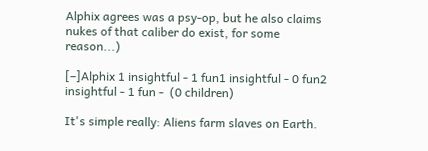Alphix agrees was a psy-op, but he also claims nukes of that caliber do exist, for some reason...)

[–]Alphix 1 insightful - 1 fun1 insightful - 0 fun2 insightful - 1 fun -  (0 children)

It's simple really: Aliens farm slaves on Earth.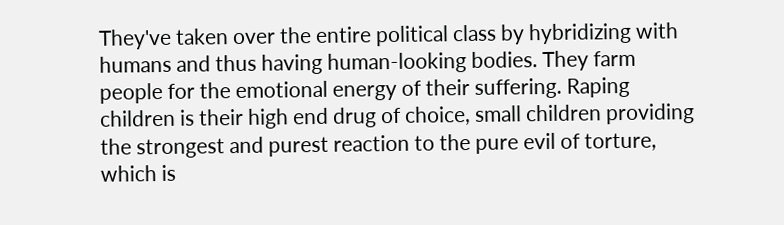They've taken over the entire political class by hybridizing with humans and thus having human-looking bodies. They farm people for the emotional energy of their suffering. Raping children is their high end drug of choice, small children providing the strongest and purest reaction to the pure evil of torture, which is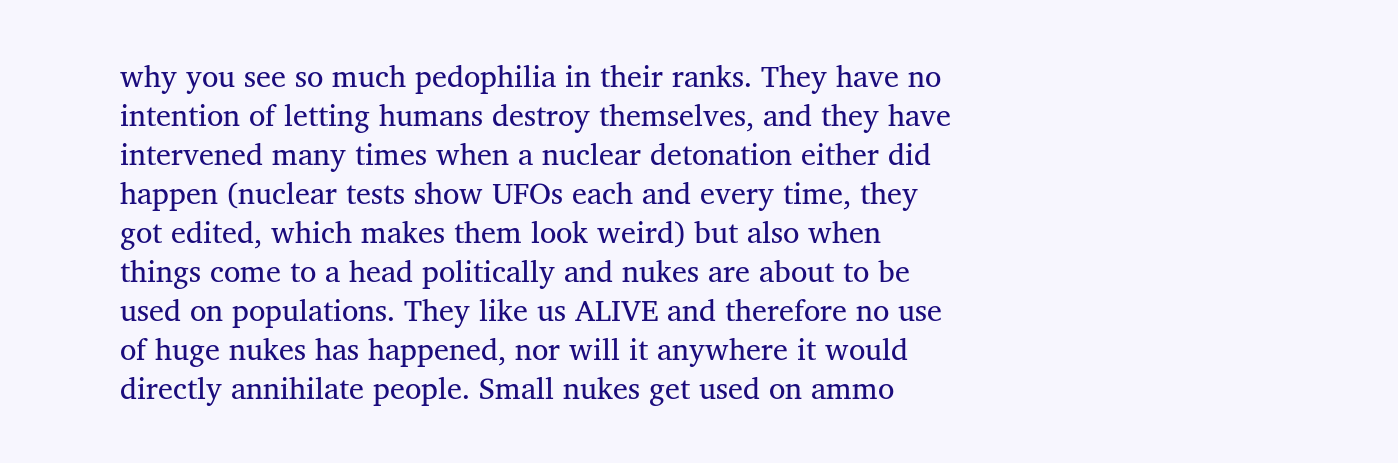why you see so much pedophilia in their ranks. They have no intention of letting humans destroy themselves, and they have intervened many times when a nuclear detonation either did happen (nuclear tests show UFOs each and every time, they got edited, which makes them look weird) but also when things come to a head politically and nukes are about to be used on populations. They like us ALIVE and therefore no use of huge nukes has happened, nor will it anywhere it would directly annihilate people. Small nukes get used on ammo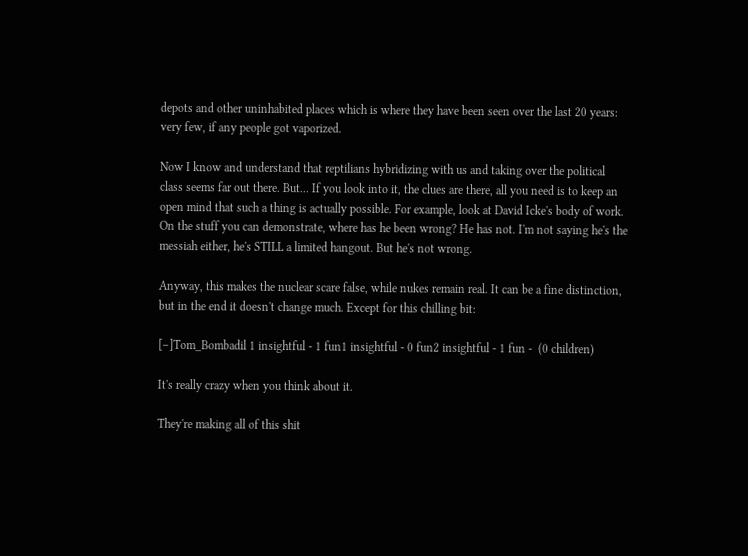depots and other uninhabited places which is where they have been seen over the last 20 years: very few, if any people got vaporized.

Now I know and understand that reptilians hybridizing with us and taking over the political class seems far out there. But... If you look into it, the clues are there, all you need is to keep an open mind that such a thing is actually possible. For example, look at David Icke's body of work. On the stuff you can demonstrate, where has he been wrong? He has not. I'm not saying he's the messiah either, he's STILL a limited hangout. But he's not wrong.

Anyway, this makes the nuclear scare false, while nukes remain real. It can be a fine distinction, but in the end it doesn't change much. Except for this chilling bit:

[–]Tom_Bombadil 1 insightful - 1 fun1 insightful - 0 fun2 insightful - 1 fun -  (0 children)

It's really crazy when you think about it.

They're making all of this shit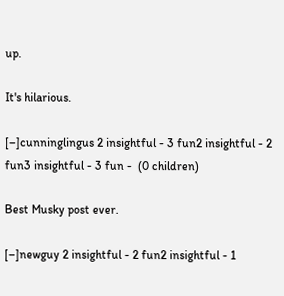up.

It's hilarious.

[–]cunninglingus 2 insightful - 3 fun2 insightful - 2 fun3 insightful - 3 fun -  (0 children)

Best Musky post ever.

[–]newguy 2 insightful - 2 fun2 insightful - 1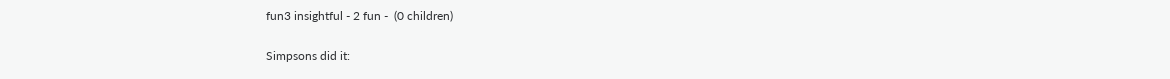fun3 insightful - 2 fun -  (0 children)

Simpsons did it: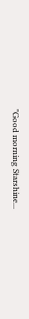"Good morning Starshine...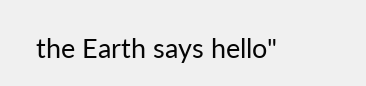the Earth says hello"